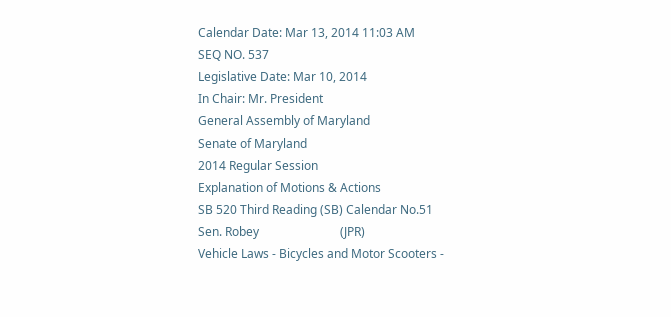Calendar Date: Mar 13, 2014 11:03 AM
SEQ NO. 537
Legislative Date: Mar 10, 2014
In Chair: Mr. President
General Assembly of Maryland
Senate of Maryland
2014 Regular Session
Explanation of Motions & Actions
SB 520 Third Reading (SB) Calendar No.51
Sen. Robey                           (JPR)
Vehicle Laws - Bicycles and Motor Scooters -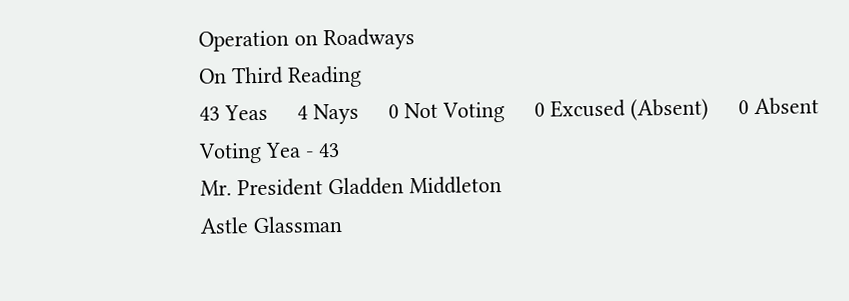Operation on Roadways
On Third Reading
43 Yeas     4 Nays     0 Not Voting     0 Excused (Absent)     0 Absent
Voting Yea - 43
Mr. President Gladden Middleton
Astle Glassman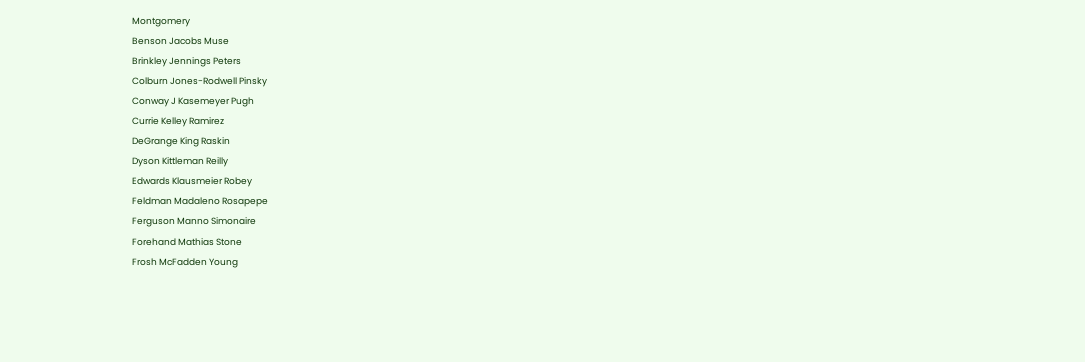Montgomery
Benson Jacobs Muse
Brinkley Jennings Peters
Colburn Jones-Rodwell Pinsky
Conway J Kasemeyer Pugh
Currie Kelley Ramirez
DeGrange King Raskin
Dyson Kittleman Reilly
Edwards Klausmeier Robey
Feldman Madaleno Rosapepe
Ferguson Manno Simonaire
Forehand Mathias Stone
Frosh McFadden Young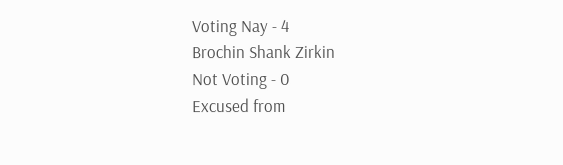Voting Nay - 4
Brochin Shank Zirkin
Not Voting - 0
Excused from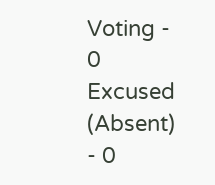Voting - 0
Excused (Absent) - 0